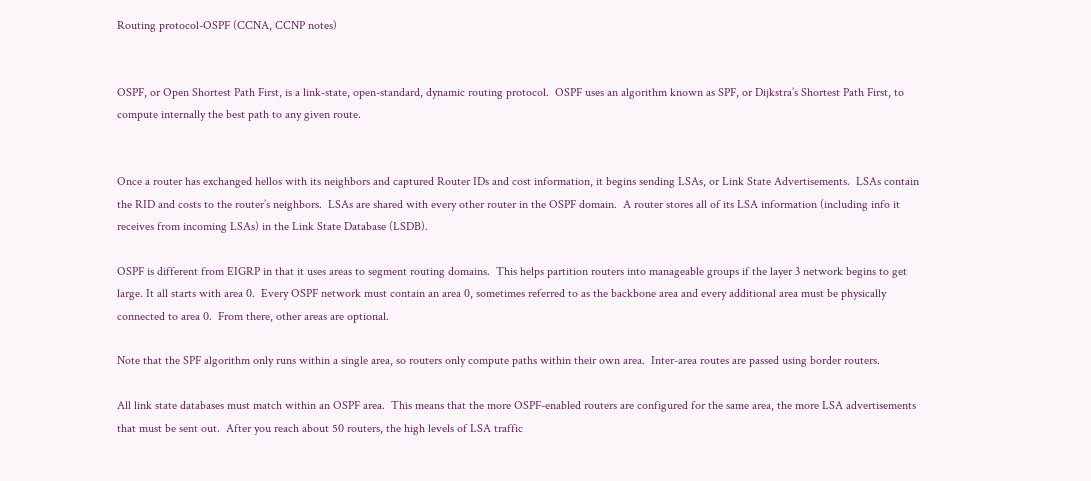Routing protocol-OSPF (CCNA, CCNP notes)


OSPF, or Open Shortest Path First, is a link-state, open-standard, dynamic routing protocol.  OSPF uses an algorithm known as SPF, or Dijkstra’s Shortest Path First, to compute internally the best path to any given route.


Once a router has exchanged hellos with its neighbors and captured Router IDs and cost information, it begins sending LSAs, or Link State Advertisements.  LSAs contain the RID and costs to the router’s neighbors.  LSAs are shared with every other router in the OSPF domain.  A router stores all of its LSA information (including info it receives from incoming LSAs) in the Link State Database (LSDB).

OSPF is different from EIGRP in that it uses areas to segment routing domains.  This helps partition routers into manageable groups if the layer 3 network begins to get large. It all starts with area 0.  Every OSPF network must contain an area 0, sometimes referred to as the backbone area and every additional area must be physically connected to area 0.  From there, other areas are optional.

Note that the SPF algorithm only runs within a single area, so routers only compute paths within their own area.  Inter-area routes are passed using border routers.

All link state databases must match within an OSPF area.  This means that the more OSPF-enabled routers are configured for the same area, the more LSA advertisements that must be sent out.  After you reach about 50 routers, the high levels of LSA traffic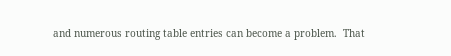and numerous routing table entries can become a problem.  That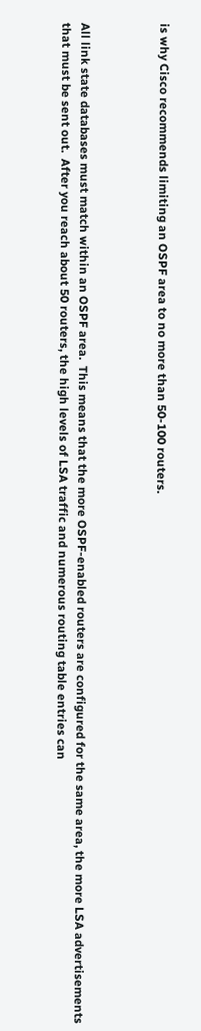is why Cisco recommends limiting an OSPF area to no more than 50-100 routers.



All link state databases must match within an OSPF area.  This means that the more OSPF-enabled routers are configured for the same area, the more LSA advertisements that must be sent out.  After you reach about 50 routers, the high levels of LSA traffic and numerous routing table entries can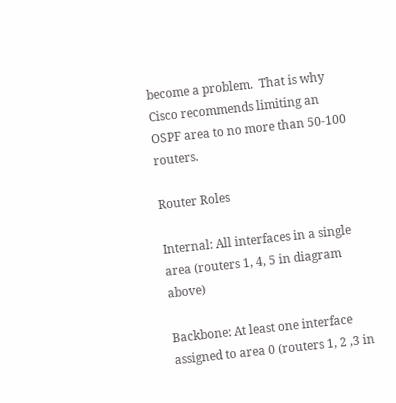become a problem.  That is why Cisco recommends limiting an OSPF area to no more than 50-100 routers.

Router Roles

Internal: All interfaces in a single area (routers 1, 4, 5 in diagram above)

Backbone: At least one interface assigned to area 0 (routers 1, 2 ,3 in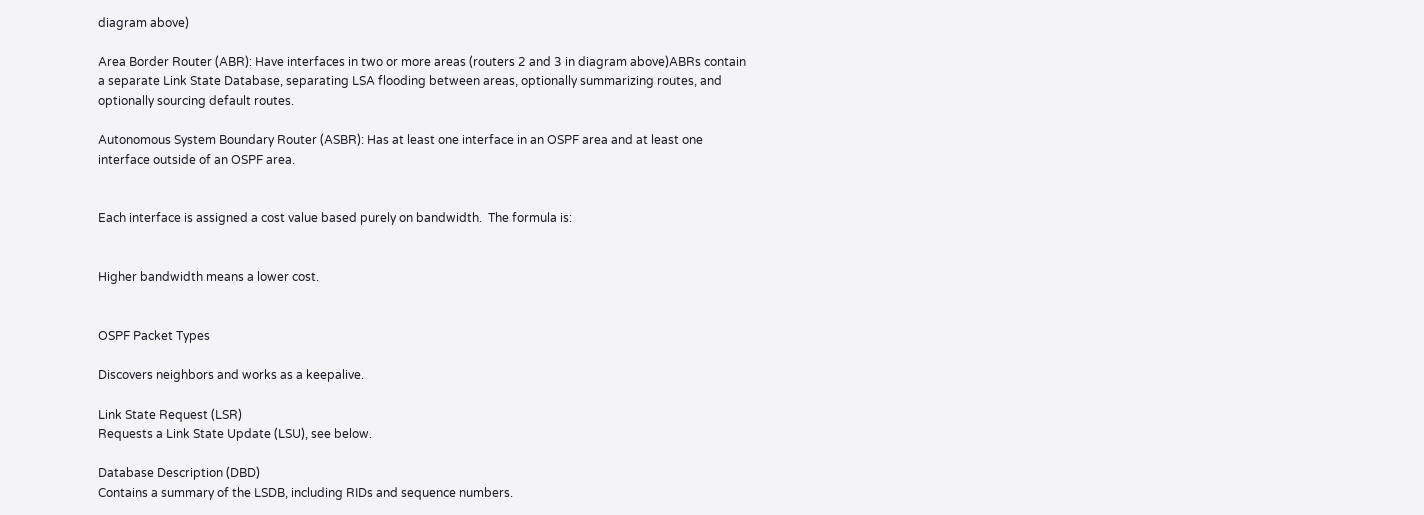diagram above)

Area Border Router (ABR): Have interfaces in two or more areas (routers 2 and 3 in diagram above)ABRs contain a separate Link State Database, separating LSA flooding between areas, optionally summarizing routes, and optionally sourcing default routes.

Autonomous System Boundary Router (ASBR): Has at least one interface in an OSPF area and at least one interface outside of an OSPF area.


Each interface is assigned a cost value based purely on bandwidth.  The formula is:


Higher bandwidth means a lower cost.


OSPF Packet Types

Discovers neighbors and works as a keepalive.

Link State Request (LSR)
Requests a Link State Update (LSU), see below.

Database Description (DBD)
Contains a summary of the LSDB, including RIDs and sequence numbers.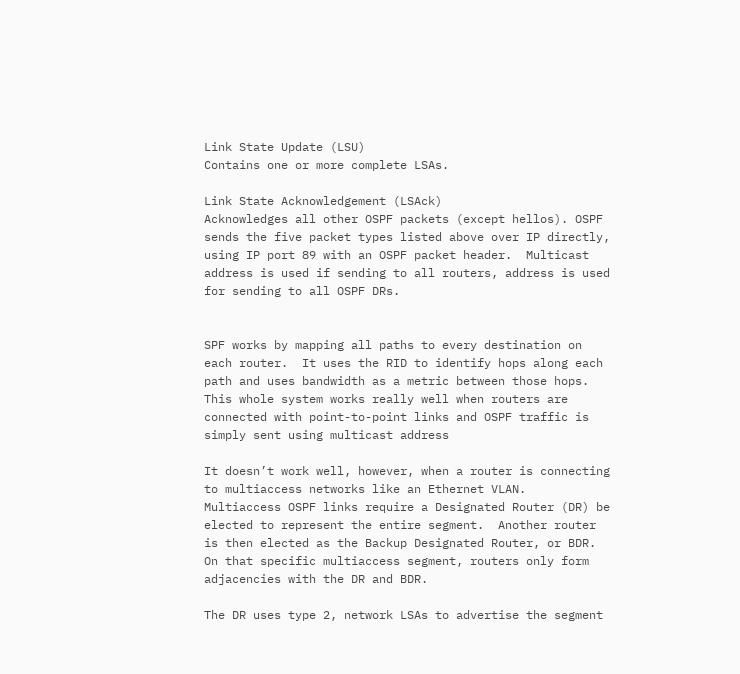Link State Update (LSU)
Contains one or more complete LSAs.

Link State Acknowledgement (LSAck)
Acknowledges all other OSPF packets (except hellos). OSPF sends the five packet types listed above over IP directly, using IP port 89 with an OSPF packet header.  Multicast address is used if sending to all routers, address is used for sending to all OSPF DRs.


SPF works by mapping all paths to every destination on each router.  It uses the RID to identify hops along each path and uses bandwidth as a metric between those hops.  This whole system works really well when routers are connected with point-to-point links and OSPF traffic is simply sent using multicast address

It doesn’t work well, however, when a router is connecting to multiaccess networks like an Ethernet VLAN.  Multiaccess OSPF links require a Designated Router (DR) be elected to represent the entire segment.  Another router is then elected as the Backup Designated Router, or BDR.  On that specific multiaccess segment, routers only form adjacencies with the DR and BDR.

The DR uses type 2, network LSAs to advertise the segment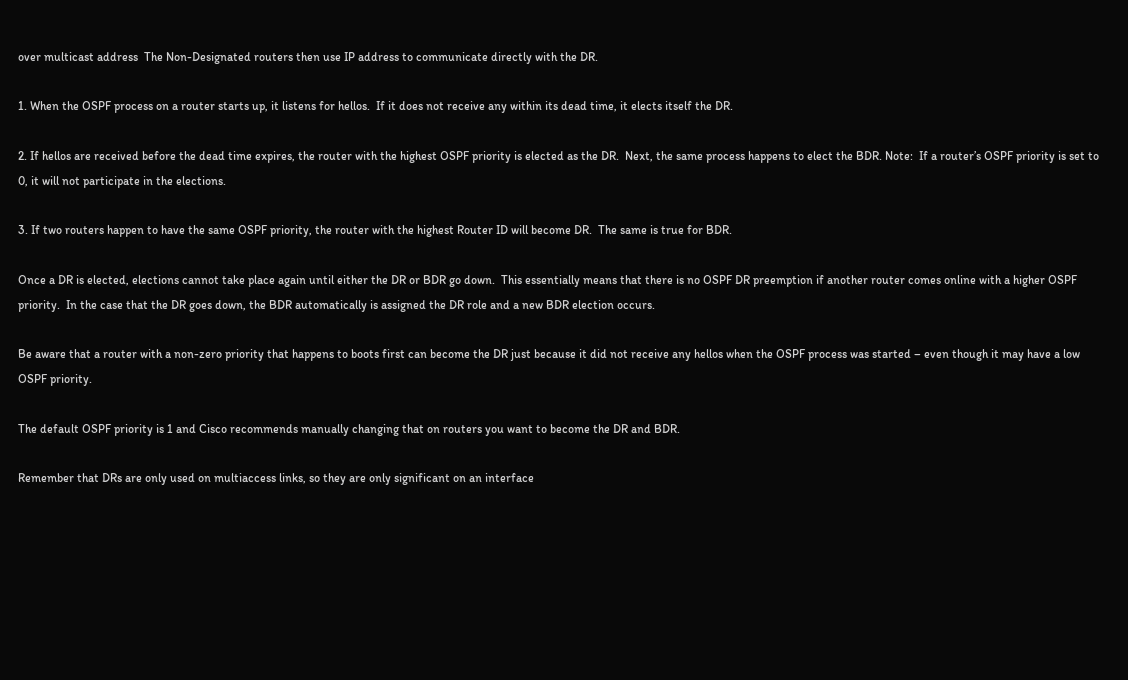over multicast address  The Non-Designated routers then use IP address to communicate directly with the DR.

1. When the OSPF process on a router starts up, it listens for hellos.  If it does not receive any within its dead time, it elects itself the DR.

2. If hellos are received before the dead time expires, the router with the highest OSPF priority is elected as the DR.  Next, the same process happens to elect the BDR. Note:  If a router’s OSPF priority is set to 0, it will not participate in the elections.

3. If two routers happen to have the same OSPF priority, the router with the highest Router ID will become DR.  The same is true for BDR.

Once a DR is elected, elections cannot take place again until either the DR or BDR go down.  This essentially means that there is no OSPF DR preemption if another router comes online with a higher OSPF priority.  In the case that the DR goes down, the BDR automatically is assigned the DR role and a new BDR election occurs.

Be aware that a router with a non-zero priority that happens to boots first can become the DR just because it did not receive any hellos when the OSPF process was started – even though it may have a low OSPF priority.

The default OSPF priority is 1 and Cisco recommends manually changing that on routers you want to become the DR and BDR.

Remember that DRs are only used on multiaccess links, so they are only significant on an interface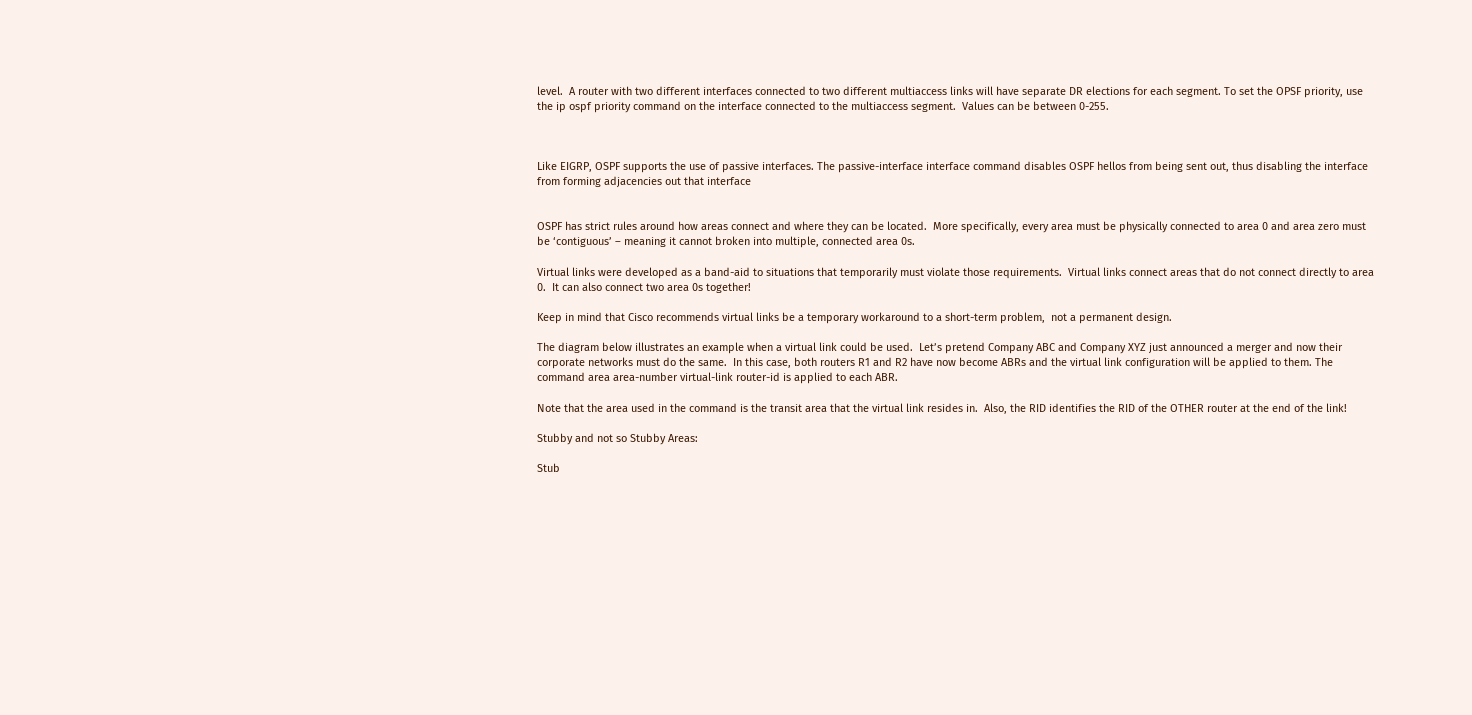level.  A router with two different interfaces connected to two different multiaccess links will have separate DR elections for each segment. To set the OPSF priority, use the ip ospf priority command on the interface connected to the multiaccess segment.  Values can be between 0-255.



Like EIGRP, OSPF supports the use of passive interfaces. The passive-interface interface command disables OSPF hellos from being sent out, thus disabling the interface from forming adjacencies out that interface


OSPF has strict rules around how areas connect and where they can be located.  More specifically, every area must be physically connected to area 0 and area zero must be ‘contiguous’ – meaning it cannot broken into multiple, connected area 0s.

Virtual links were developed as a band-aid to situations that temporarily must violate those requirements.  Virtual links connect areas that do not connect directly to area 0.  It can also connect two area 0s together!

Keep in mind that Cisco recommends virtual links be a temporary workaround to a short-term problem,  not a permanent design.

The diagram below illustrates an example when a virtual link could be used.  Let’s pretend Company ABC and Company XYZ just announced a merger and now their corporate networks must do the same.  In this case, both routers R1 and R2 have now become ABRs and the virtual link configuration will be applied to them. The command area area-number virtual-link router-id is applied to each ABR.

Note that the area used in the command is the transit area that the virtual link resides in.  Also, the RID identifies the RID of the OTHER router at the end of the link!

Stubby and not so Stubby Areas:

Stub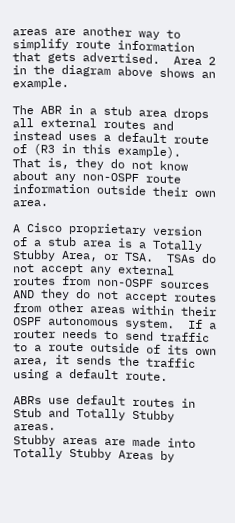areas are another way to simplify route information that gets advertised.  Area 2 in the diagram above shows an example.

The ABR in a stub area drops all external routes and instead uses a default route of (R3 in this example).  That is, they do not know about any non-OSPF route information outside their own area.

A Cisco proprietary version of a stub area is a Totally Stubby Area, or TSA.  TSAs do not accept any external routes from non-OSPF sources AND they do not accept routes from other areas within their OSPF autonomous system.  If a router needs to send traffic to a route outside of its own area, it sends the traffic using a default route.

ABRs use default routes in Stub and Totally Stubby areas.
Stubby areas are made into Totally Stubby Areas by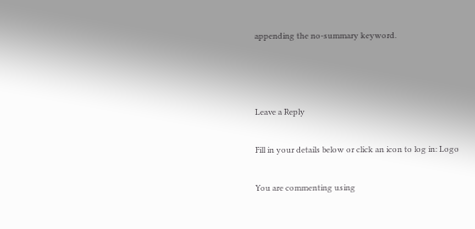appending the no-summary keyword.



Leave a Reply

Fill in your details below or click an icon to log in: Logo

You are commenting using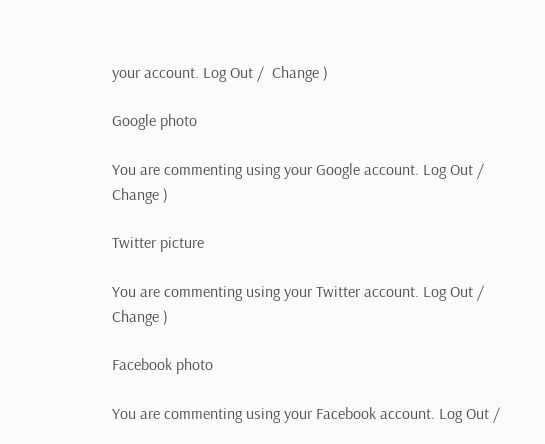your account. Log Out /  Change )

Google photo

You are commenting using your Google account. Log Out /  Change )

Twitter picture

You are commenting using your Twitter account. Log Out /  Change )

Facebook photo

You are commenting using your Facebook account. Log Out /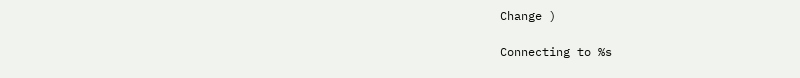Change )

Connecting to %s